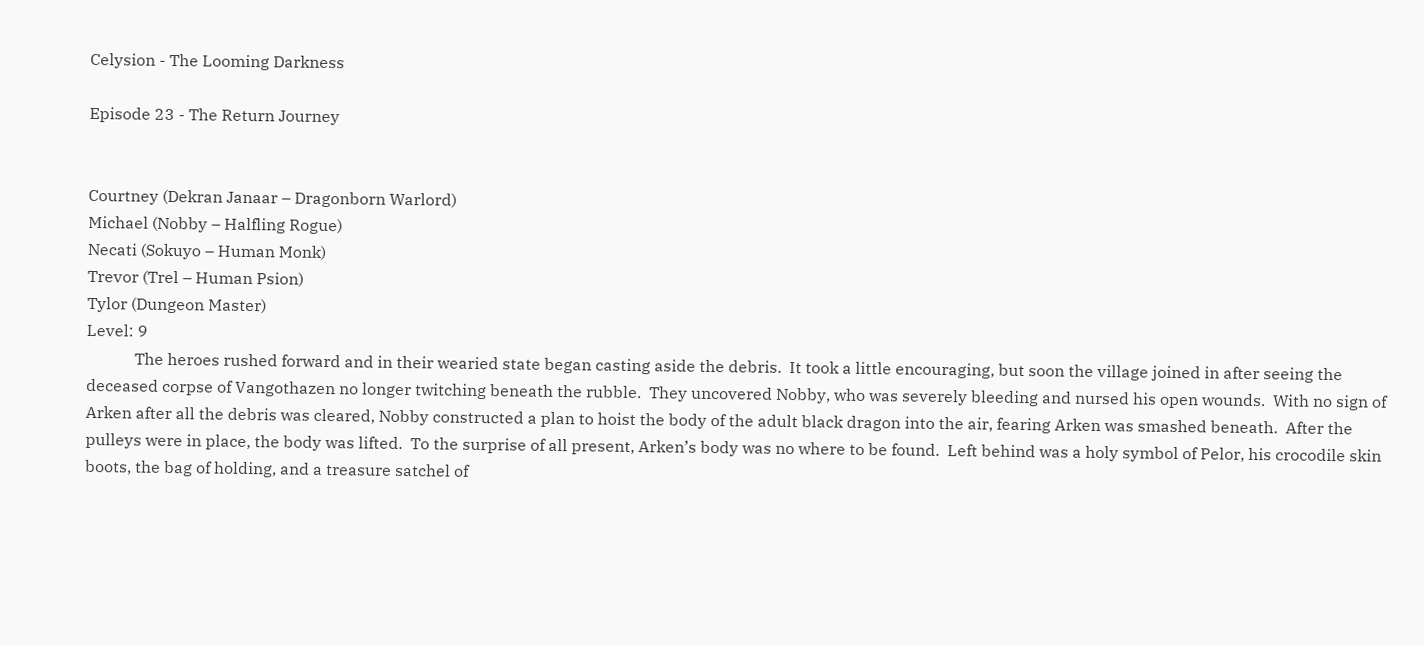Celysion - The Looming Darkness

Episode 23 - The Return Journey


Courtney (Dekran Janaar – Dragonborn Warlord)
Michael (Nobby – Halfling Rogue)
Necati (Sokuyo – Human Monk)
Trevor (Trel – Human Psion)
Tylor (Dungeon Master)
Level: 9
            The heroes rushed forward and in their wearied state began casting aside the debris.  It took a little encouraging, but soon the village joined in after seeing the deceased corpse of Vangothazen no longer twitching beneath the rubble.  They uncovered Nobby, who was severely bleeding and nursed his open wounds.  With no sign of Arken after all the debris was cleared, Nobby constructed a plan to hoist the body of the adult black dragon into the air, fearing Arken was smashed beneath.  After the pulleys were in place, the body was lifted.  To the surprise of all present, Arken’s body was no where to be found.  Left behind was a holy symbol of Pelor, his crocodile skin boots, the bag of holding, and a treasure satchel of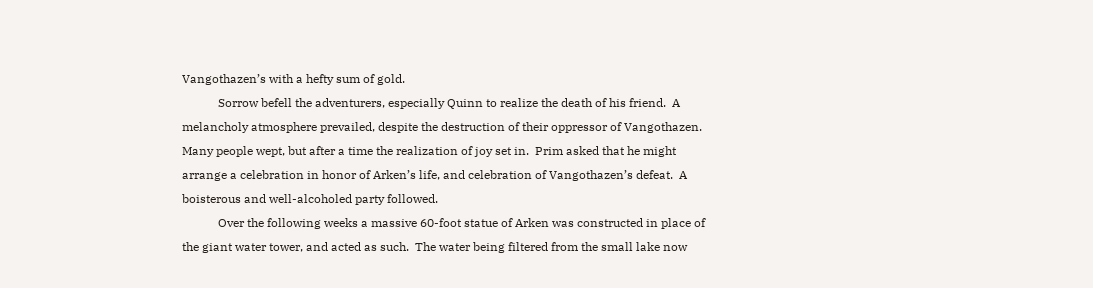Vangothazen’s with a hefty sum of gold.
            Sorrow befell the adventurers, especially Quinn to realize the death of his friend.  A melancholy atmosphere prevailed, despite the destruction of their oppressor of Vangothazen.  Many people wept, but after a time the realization of joy set in.  Prim asked that he might arrange a celebration in honor of Arken’s life, and celebration of Vangothazen’s defeat.  A boisterous and well-alcoholed party followed.
            Over the following weeks a massive 60-foot statue of Arken was constructed in place of the giant water tower, and acted as such.  The water being filtered from the small lake now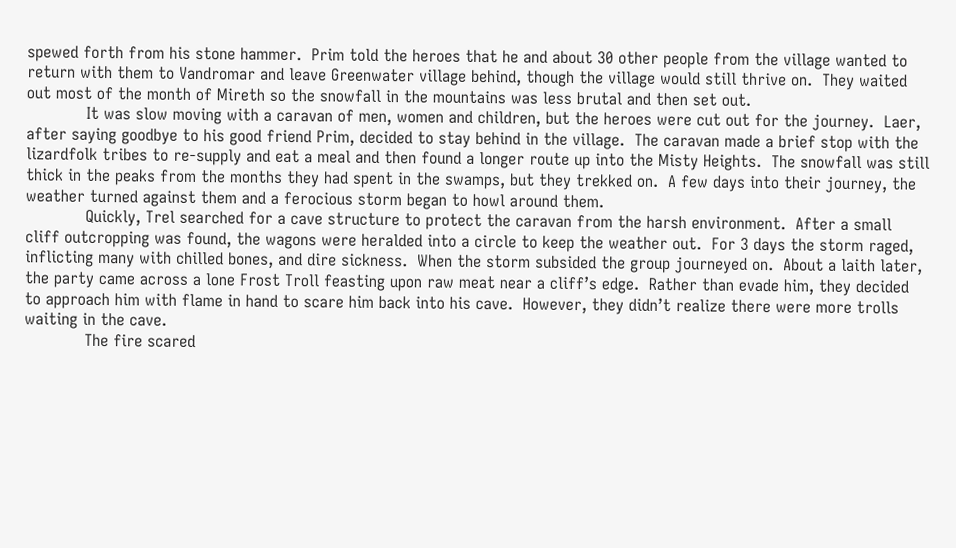spewed forth from his stone hammer.  Prim told the heroes that he and about 30 other people from the village wanted to return with them to Vandromar and leave Greenwater village behind, though the village would still thrive on.  They waited out most of the month of Mireth so the snowfall in the mountains was less brutal and then set out.
            It was slow moving with a caravan of men, women and children, but the heroes were cut out for the journey.  Laer, after saying goodbye to his good friend Prim, decided to stay behind in the village.  The caravan made a brief stop with the lizardfolk tribes to re-supply and eat a meal and then found a longer route up into the Misty Heights.  The snowfall was still thick in the peaks from the months they had spent in the swamps, but they trekked on.  A few days into their journey, the weather turned against them and a ferocious storm began to howl around them.
            Quickly, Trel searched for a cave structure to protect the caravan from the harsh environment.  After a small cliff outcropping was found, the wagons were heralded into a circle to keep the weather out.  For 3 days the storm raged, inflicting many with chilled bones, and dire sickness.  When the storm subsided the group journeyed on.  About a laith later, the party came across a lone Frost Troll feasting upon raw meat near a cliff’s edge.  Rather than evade him, they decided to approach him with flame in hand to scare him back into his cave.  However, they didn’t realize there were more trolls waiting in the cave.
            The fire scared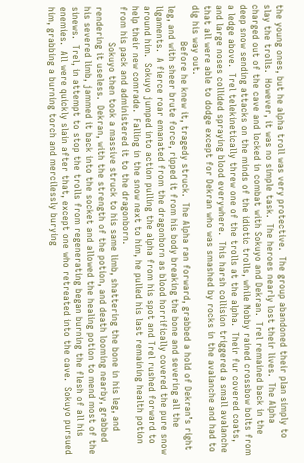the young ones, but he alpha troll was very protective.  The group abandoned their plan simply to slay the trolls.  However, it was no simple task.  The heroes nearly lost their lives.  The Alpha charged out of the cave and locked in combat with Sokuyo and Dekran.  Trel remained back in the deep snow sending attacks on the minds of the idiotic trolls, while Nobby rained crossbow bolts from a ledge above.  Trel telekinetically threw one of the trolls at the alpha.  Their fur covered coats, and large noses collided spraying blood everywhere.  This harsh collision triggered a small avalanche that all were able to dodge except for Dekran who was smashed by rocks in the avalanche and had to dig his way out.
            Before he knew it, tragedy struck.  The Alpha ran forward, grabbed a hold of Dekran’s right leg, and with sheer brute force, ripped it from his body breaking the bone and severing all the ligaments.  A fierce roar emanated from the dragonborn as blood horrifically covered the pure snow around him.  Sokuyo jumped into action pulling the alpha from his spot and Trel rushed forward to help their new comrade.  Falling in the snow next to him, he pulled his last remaining health potion from his pack and administered it to the dragonborn.
            Sokuyo then took a massive struck to his same limb, shattering the bone in his leg, and rendering it useless.  Dekran, with the strength of the potion, and death looming nearby, grabbed his severed limb, jammed it back into the socket and allowed the healing potion to mend most of the sinews.  Trel, in attempt to stop the trolls from regenerating began burning the flesh of all his enemies.  All were quickly slain after that, except one who retreated into the cave.  Sokuyo pursued him, grabbing a burning torch and mercilessly burying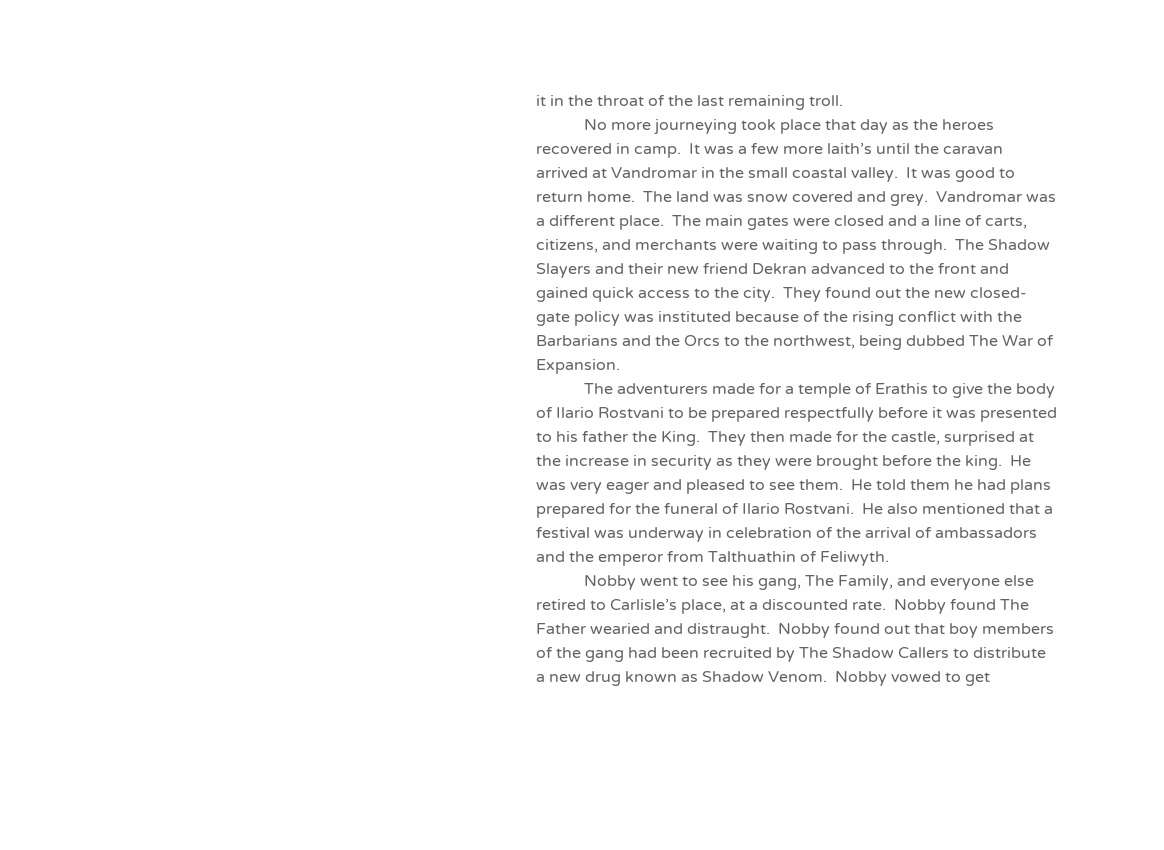it in the throat of the last remaining troll.
            No more journeying took place that day as the heroes recovered in camp.  It was a few more laith’s until the caravan arrived at Vandromar in the small coastal valley.  It was good to return home.  The land was snow covered and grey.  Vandromar was a different place.  The main gates were closed and a line of carts, citizens, and merchants were waiting to pass through.  The Shadow Slayers and their new friend Dekran advanced to the front and gained quick access to the city.  They found out the new closed-gate policy was instituted because of the rising conflict with the Barbarians and the Orcs to the northwest, being dubbed The War of Expansion.
            The adventurers made for a temple of Erathis to give the body of Ilario Rostvani to be prepared respectfully before it was presented to his father the King.  They then made for the castle, surprised at the increase in security as they were brought before the king.  He was very eager and pleased to see them.  He told them he had plans prepared for the funeral of Ilario Rostvani.  He also mentioned that a festival was underway in celebration of the arrival of ambassadors and the emperor from Talthuathin of Feliwyth.
            Nobby went to see his gang, The Family, and everyone else retired to Carlisle’s place, at a discounted rate.  Nobby found The Father wearied and distraught.  Nobby found out that boy members of the gang had been recruited by The Shadow Callers to distribute a new drug known as Shadow Venom.  Nobby vowed to get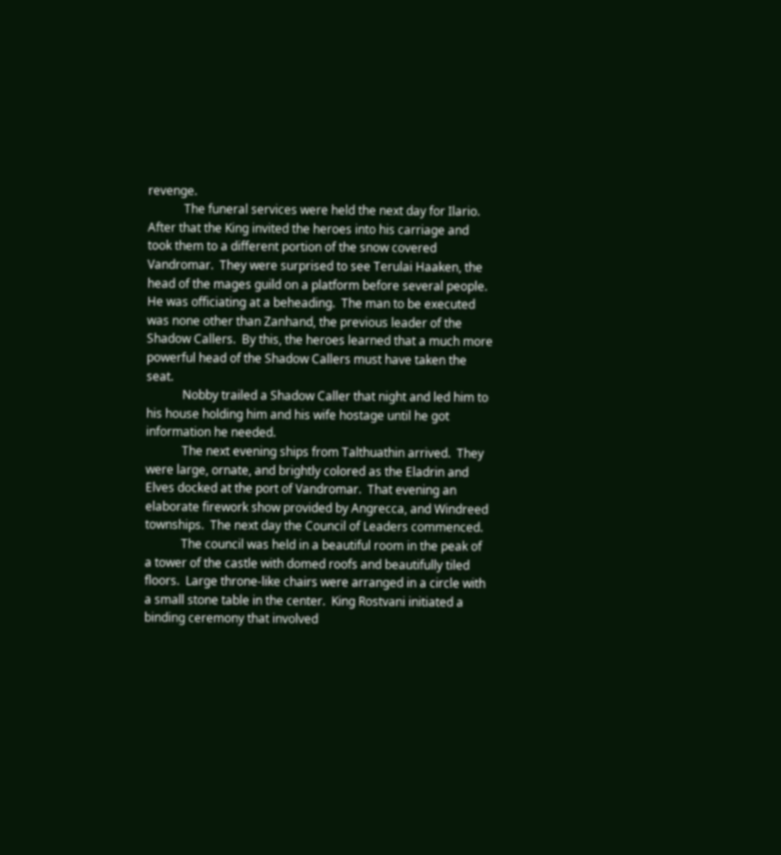revenge.
            The funeral services were held the next day for Ilario.  After that the King invited the heroes into his carriage and took them to a different portion of the snow covered Vandromar.  They were surprised to see Terulai Haaken, the head of the mages guild on a platform before several people.  He was officiating at a beheading.  The man to be executed was none other than Zanhand, the previous leader of the Shadow Callers.  By this, the heroes learned that a much more powerful head of the Shadow Callers must have taken the seat.
            Nobby trailed a Shadow Caller that night and led him to his house holding him and his wife hostage until he got information he needed.
            The next evening ships from Talthuathin arrived.  They were large, ornate, and brightly colored as the Eladrin and Elves docked at the port of Vandromar.  That evening an elaborate firework show provided by Angrecca, and Windreed townships.  The next day the Council of Leaders commenced.
            The council was held in a beautiful room in the peak of a tower of the castle with domed roofs and beautifully tiled floors.  Large throne-like chairs were arranged in a circle with a small stone table in the center.  King Rostvani initiated a binding ceremony that involved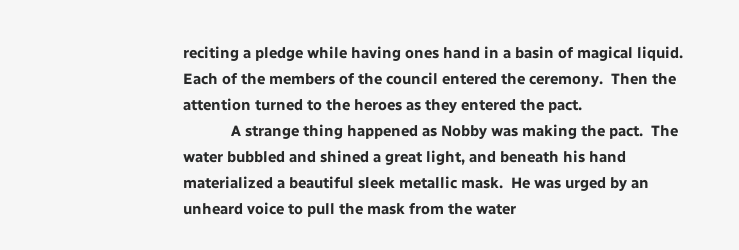reciting a pledge while having ones hand in a basin of magical liquid.  Each of the members of the council entered the ceremony.  Then the attention turned to the heroes as they entered the pact.
            A strange thing happened as Nobby was making the pact.  The water bubbled and shined a great light, and beneath his hand materialized a beautiful sleek metallic mask.  He was urged by an unheard voice to pull the mask from the water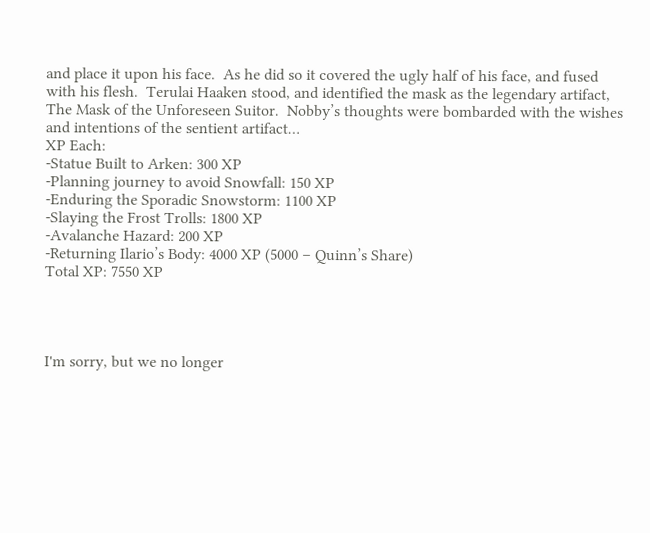and place it upon his face.  As he did so it covered the ugly half of his face, and fused with his flesh.  Terulai Haaken stood, and identified the mask as the legendary artifact, The Mask of the Unforeseen Suitor.  Nobby’s thoughts were bombarded with the wishes and intentions of the sentient artifact…
XP Each:
-Statue Built to Arken: 300 XP
-Planning journey to avoid Snowfall: 150 XP
-Enduring the Sporadic Snowstorm: 1100 XP
-Slaying the Frost Trolls: 1800 XP
-Avalanche Hazard: 200 XP
-Returning Ilario’s Body: 4000 XP (5000 – Quinn’s Share)
Total XP: 7550 XP




I'm sorry, but we no longer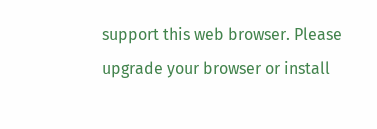support this web browser. Please upgrade your browser or install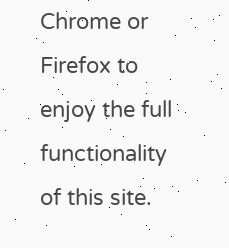Chrome or Firefox to enjoy the full functionality of this site.